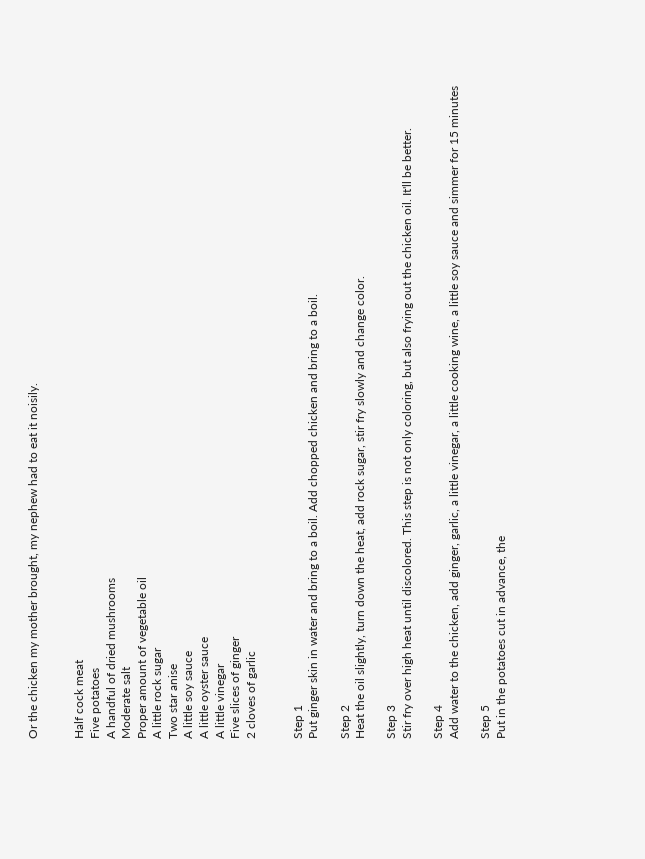Or the chicken my mother brought, my nephew had to eat it noisily.


Half cock meat
Five potatoes
A handful of dried mushrooms
Moderate salt
Proper amount of vegetable oil
A little rock sugar
Two star anise
A little soy sauce
A little oyster sauce
A little vinegar
Five slices of ginger
2 cloves of garlic


Step 1
Put ginger skin in water and bring to a boil. Add chopped chicken and bring to a boil.

Step 2
Heat the oil slightly, turn down the heat, add rock sugar, stir fry slowly and change color.

Step 3
Stir fry over high heat until discolored. This step is not only coloring, but also frying out the chicken oil. It'll be better.

Step 4
Add water to the chicken, add ginger, garlic, a little vinegar, a little cooking wine, a little soy sauce and simmer for 15 minutes

Step 5
Put in the potatoes cut in advance, the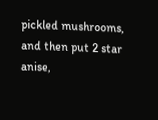pickled mushrooms, and then put 2 star anise,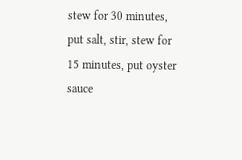stew for 30 minutes, put salt, stir, stew for 15 minutes, put oyster sauce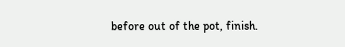before out of the pot, finish.